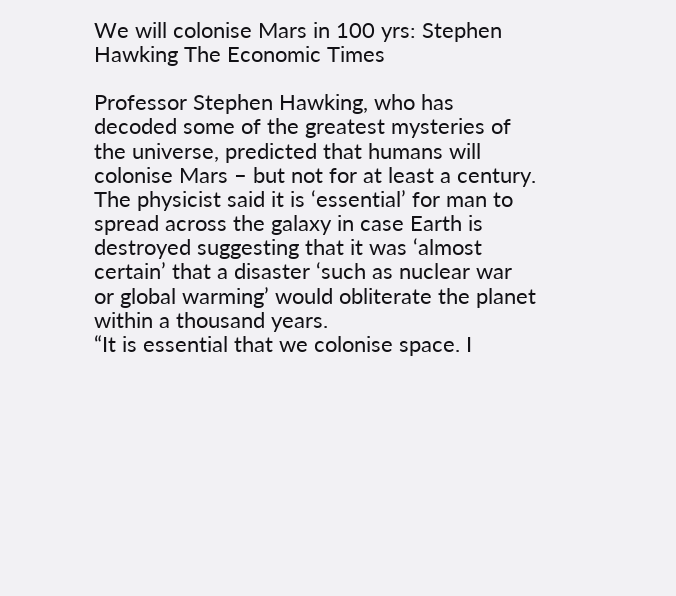We will colonise Mars in 100 yrs: Stephen Hawking The Economic Times

Professor Stephen Hawking, who has decoded some of the greatest mysteries of the universe, predicted that humans will colonise Mars – but not for at least a century.
The physicist said it is ‘essential’ for man to spread across the galaxy in case Earth is destroyed suggesting that it was ‘almost certain’ that a disaster ‘such as nuclear war or global warming’ would obliterate the planet within a thousand years.
“It is essential that we colonise space. I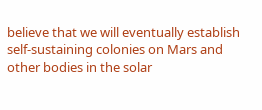believe that we will eventually establish self-sustaining colonies on Mars and other bodies in the solar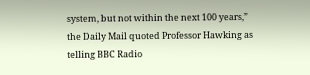system, but not within the next 100 years,” the Daily Mail quoted Professor Hawking as telling BBC Radio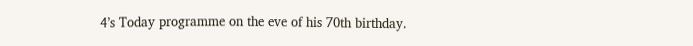4’s Today programme on the eve of his 70th birthday.